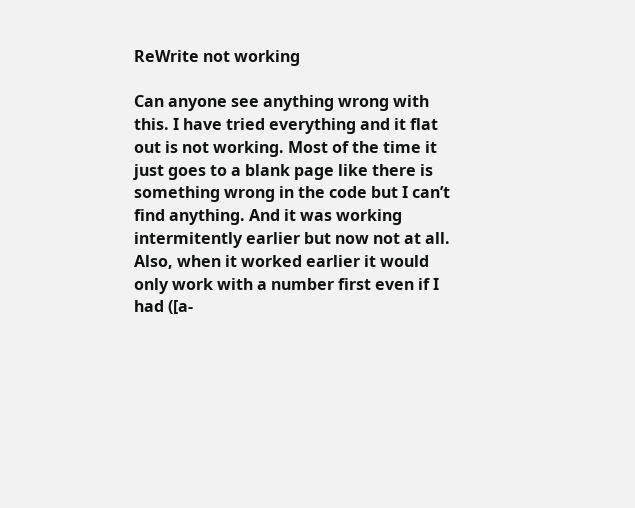ReWrite not working

Can anyone see anything wrong with this. I have tried everything and it flat out is not working. Most of the time it just goes to a blank page like there is something wrong in the code but I can’t find anything. And it was working intermitently earlier but now not at all. Also, when it worked earlier it would only work with a number first even if I had ([a-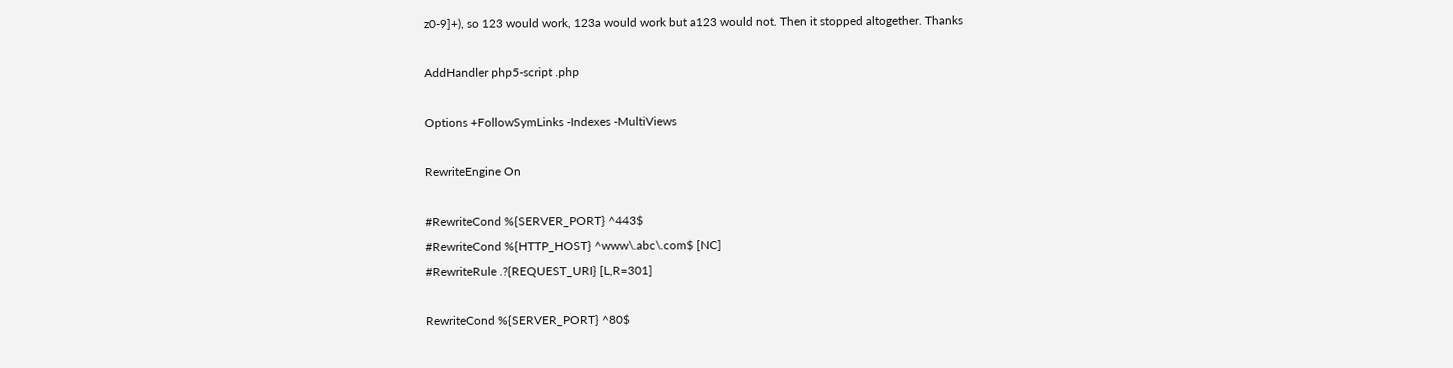z0-9]+), so 123 would work, 123a would work but a123 would not. Then it stopped altogether. Thanks

AddHandler php5-script .php

Options +FollowSymLinks -Indexes -MultiViews

RewriteEngine On

#RewriteCond %{SERVER_PORT} ^443$
#RewriteCond %{HTTP_HOST} ^www\.abc\.com$ [NC]
#RewriteRule .?{REQUEST_URI} [L,R=301]

RewriteCond %{SERVER_PORT} ^80$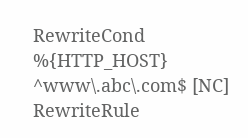RewriteCond %{HTTP_HOST} ^www\.abc\.com$ [NC]
RewriteRule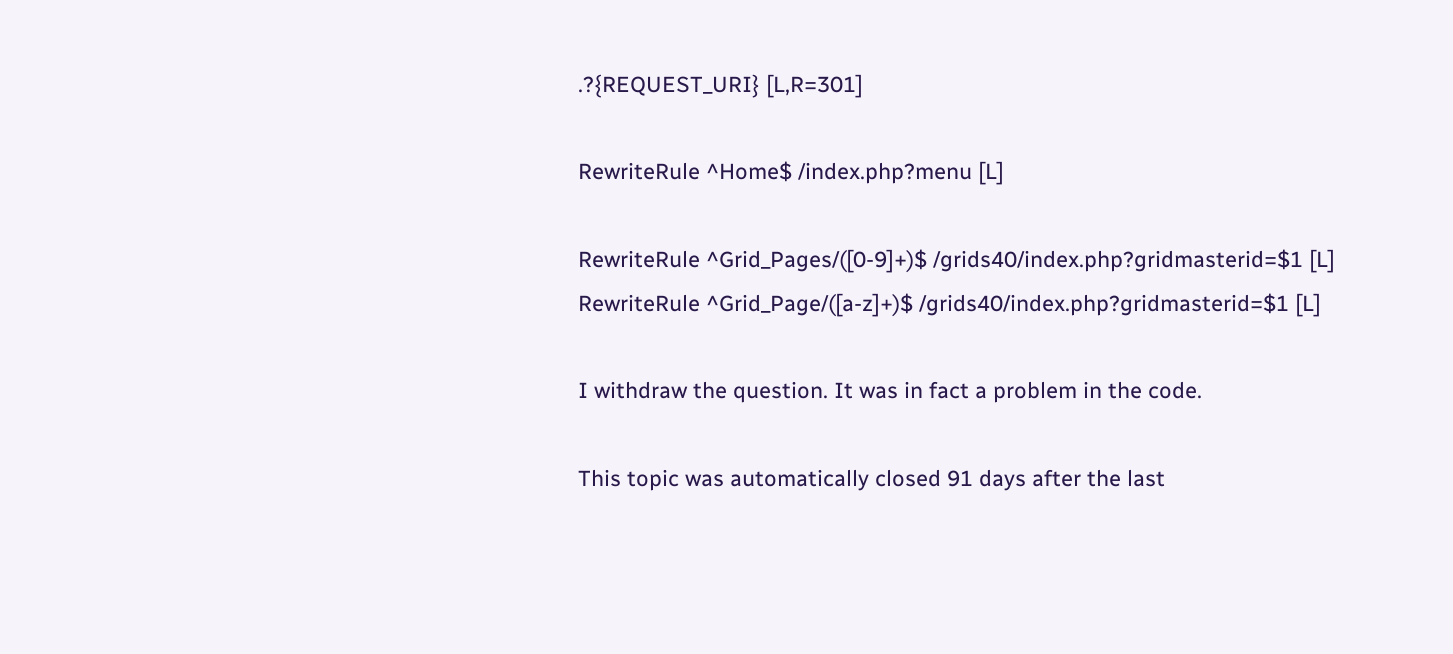.?{REQUEST_URI} [L,R=301]

RewriteRule ^Home$ /index.php?menu [L]

RewriteRule ^Grid_Pages/([0-9]+)$ /grids40/index.php?gridmasterid=$1 [L]
RewriteRule ^Grid_Page/([a-z]+)$ /grids40/index.php?gridmasterid=$1 [L]

I withdraw the question. It was in fact a problem in the code.

This topic was automatically closed 91 days after the last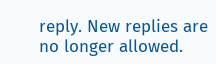reply. New replies are no longer allowed.